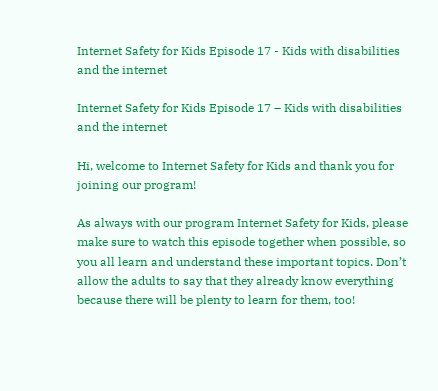Internet Safety for Kids Episode 17 - Kids with disabilities and the internet

Internet Safety for Kids Episode 17 – Kids with disabilities and the internet

Hi, welcome to Internet Safety for Kids and thank you for joining our program!

As always with our program Internet Safety for Kids, please make sure to watch this episode together when possible, so you all learn and understand these important topics. Don’t allow the adults to say that they already know everything because there will be plenty to learn for them, too!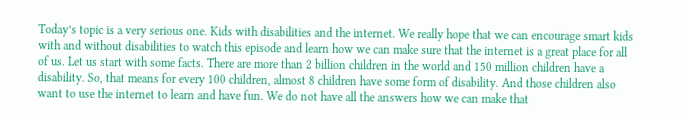Today’s topic is a very serious one. Kids with disabilities and the internet. We really hope that we can encourage smart kids with and without disabilities to watch this episode and learn how we can make sure that the internet is a great place for all of us. Let us start with some facts. There are more than 2 billion children in the world and 150 million children have a disability. So, that means for every 100 children, almost 8 children have some form of disability. And those children also want to use the internet to learn and have fun. We do not have all the answers how we can make that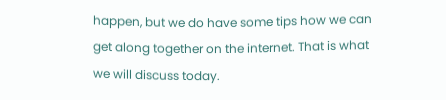happen, but we do have some tips how we can get along together on the internet. That is what we will discuss today.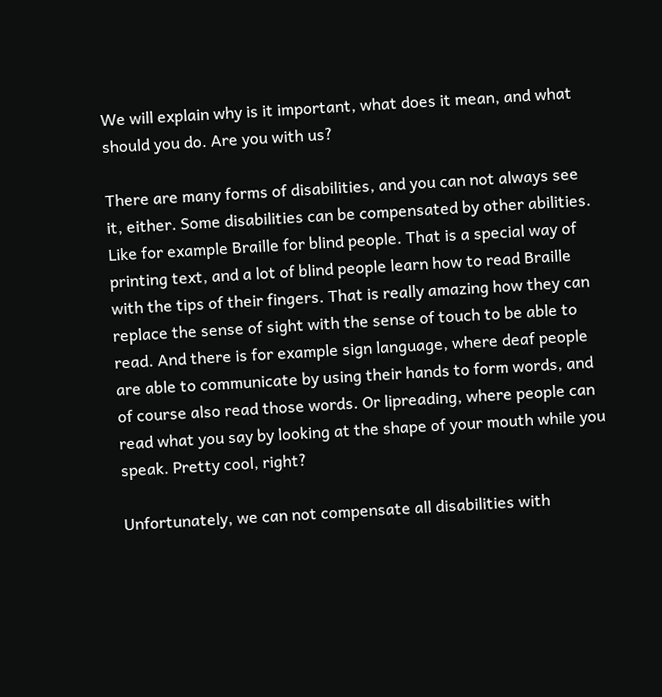We will explain why is it important, what does it mean, and what should you do. Are you with us?

There are many forms of disabilities, and you can not always see it, either. Some disabilities can be compensated by other abilities. Like for example Braille for blind people. That is a special way of printing text, and a lot of blind people learn how to read Braille with the tips of their fingers. That is really amazing how they can replace the sense of sight with the sense of touch to be able to read. And there is for example sign language, where deaf people are able to communicate by using their hands to form words, and of course also read those words. Or lipreading, where people can read what you say by looking at the shape of your mouth while you speak. Pretty cool, right?

Unfortunately, we can not compensate all disabilities with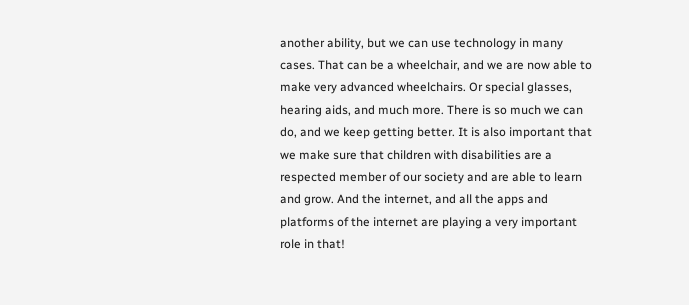another ability, but we can use technology in many cases. That can be a wheelchair, and we are now able to make very advanced wheelchairs. Or special glasses, hearing aids, and much more. There is so much we can do, and we keep getting better. It is also important that we make sure that children with disabilities are a respected member of our society and are able to learn and grow. And the internet, and all the apps and platforms of the internet are playing a very important role in that!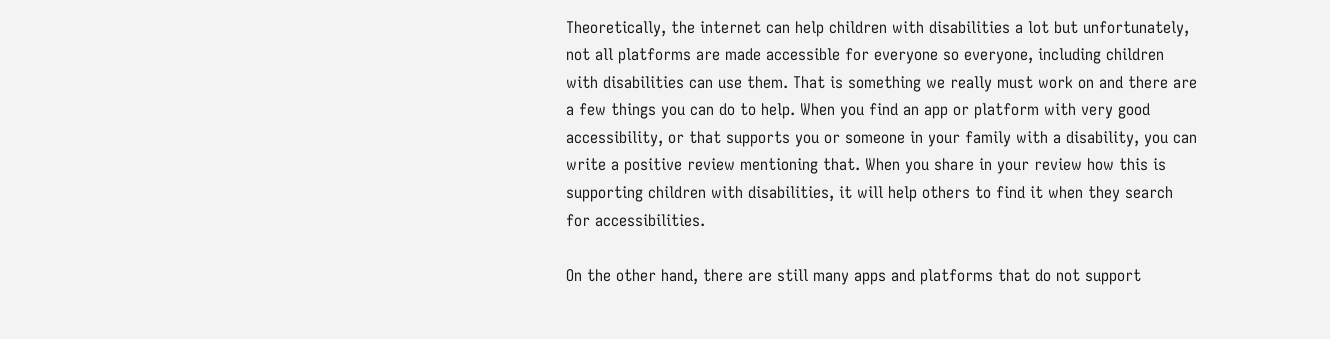Theoretically, the internet can help children with disabilities a lot but unfortunately, not all platforms are made accessible for everyone so everyone, including children with disabilities can use them. That is something we really must work on and there are a few things you can do to help. When you find an app or platform with very good accessibility, or that supports you or someone in your family with a disability, you can write a positive review mentioning that. When you share in your review how this is supporting children with disabilities, it will help others to find it when they search for accessibilities.

On the other hand, there are still many apps and platforms that do not support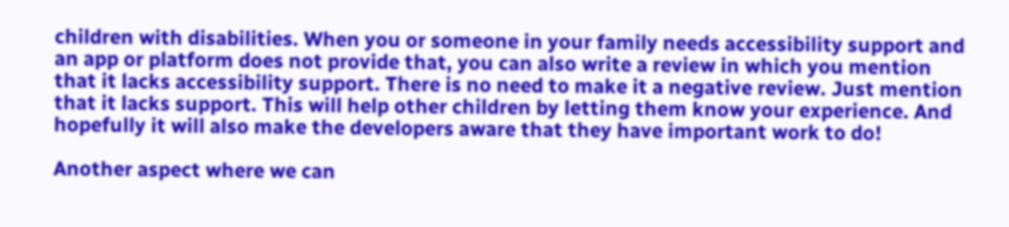children with disabilities. When you or someone in your family needs accessibility support and an app or platform does not provide that, you can also write a review in which you mention that it lacks accessibility support. There is no need to make it a negative review. Just mention that it lacks support. This will help other children by letting them know your experience. And hopefully it will also make the developers aware that they have important work to do!

Another aspect where we can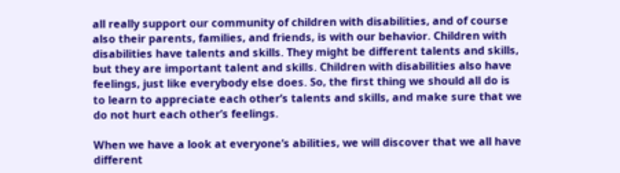all really support our community of children with disabilities, and of course also their parents, families, and friends, is with our behavior. Children with disabilities have talents and skills. They might be different talents and skills, but they are important talent and skills. Children with disabilities also have feelings, just like everybody else does. So, the first thing we should all do is to learn to appreciate each other’s talents and skills, and make sure that we do not hurt each other’s feelings.

When we have a look at everyone’s abilities, we will discover that we all have different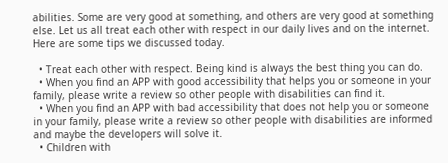abilities. Some are very good at something, and others are very good at something else. Let us all treat each other with respect in our daily lives and on the internet. Here are some tips we discussed today.

  • Treat each other with respect. Being kind is always the best thing you can do.
  • When you find an APP with good accessibility that helps you or someone in your family, please write a review so other people with disabilities can find it.
  • When you find an APP with bad accessibility that does not help you or someone in your family, please write a review so other people with disabilities are informed and maybe the developers will solve it.
  • Children with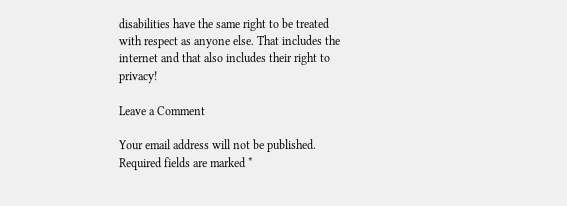disabilities have the same right to be treated with respect as anyone else. That includes the internet and that also includes their right to privacy!

Leave a Comment

Your email address will not be published. Required fields are marked *